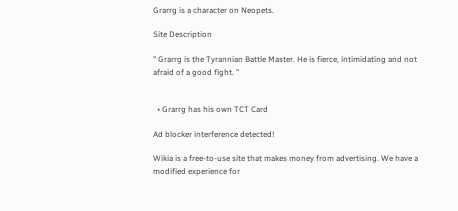Grarrg is a character on Neopets.

Site Description

" Grarrg is the Tyrannian Battle Master. He is fierce, intimidating and not afraid of a good fight. "


  • Grarrg has his own TCT Card

Ad blocker interference detected!

Wikia is a free-to-use site that makes money from advertising. We have a modified experience for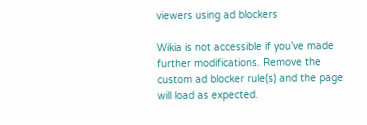viewers using ad blockers

Wikia is not accessible if you’ve made further modifications. Remove the custom ad blocker rule(s) and the page will load as expected.